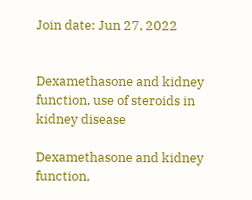Join date: Jun 27, 2022


Dexamethasone and kidney function, use of steroids in kidney disease

Dexamethasone and kidney function,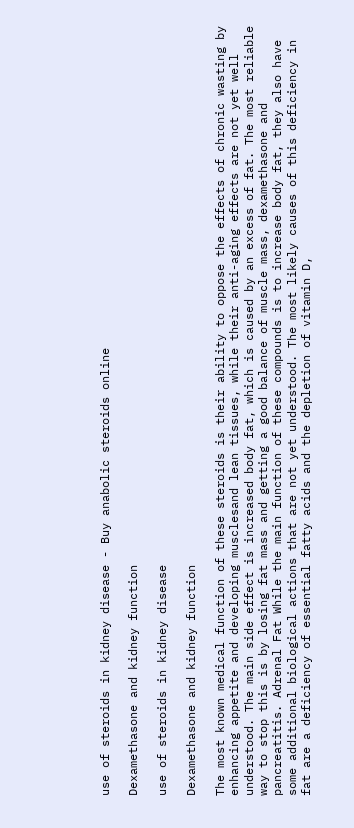use of steroids in kidney disease - Buy anabolic steroids online

Dexamethasone and kidney function

use of steroids in kidney disease

Dexamethasone and kidney function

The most known medical function of these steroids is their ability to oppose the effects of chronic wasting by enhancing appetite and developing musclesand lean tissues, while their anti-aging effects are not yet well understood. The main side effect is increased body fat, which is caused by an excess of fat. The most reliable way to stop this is by losing fat mass and getting a good balance of muscle mass, dexamethasone and pancreatitis. Adrenal Fat While the main function of these compounds is to increase body fat, they also have some additional biological actions that are not yet understood. The most likely causes of this deficiency in fat are a deficiency of essential fatty acids and the depletion of vitamin D,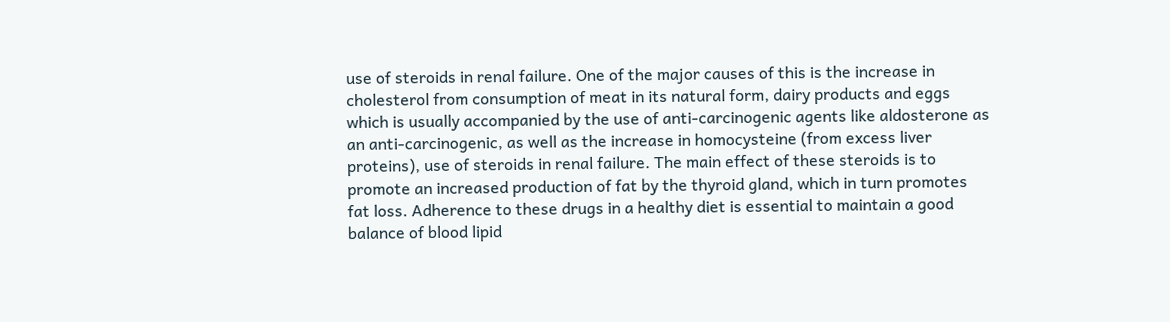use of steroids in renal failure. One of the major causes of this is the increase in cholesterol from consumption of meat in its natural form, dairy products and eggs which is usually accompanied by the use of anti-carcinogenic agents like aldosterone as an anti-carcinogenic, as well as the increase in homocysteine (from excess liver proteins), use of steroids in renal failure. The main effect of these steroids is to promote an increased production of fat by the thyroid gland, which in turn promotes fat loss. Adherence to these drugs in a healthy diet is essential to maintain a good balance of blood lipid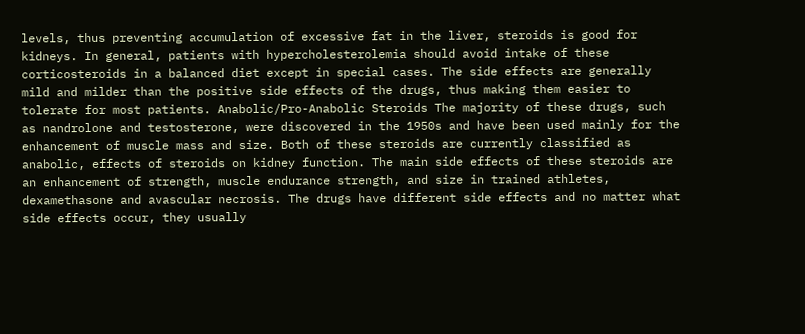levels, thus preventing accumulation of excessive fat in the liver, steroids is good for kidneys. In general, patients with hypercholesterolemia should avoid intake of these corticosteroids in a balanced diet except in special cases. The side effects are generally mild and milder than the positive side effects of the drugs, thus making them easier to tolerate for most patients. Anabolic/Pro-Anabolic Steroids The majority of these drugs, such as nandrolone and testosterone, were discovered in the 1950s and have been used mainly for the enhancement of muscle mass and size. Both of these steroids are currently classified as anabolic, effects of steroids on kidney function. The main side effects of these steroids are an enhancement of strength, muscle endurance strength, and size in trained athletes, dexamethasone and avascular necrosis. The drugs have different side effects and no matter what side effects occur, they usually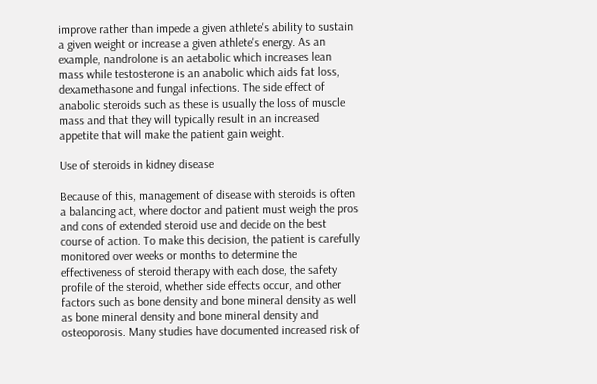improve rather than impede a given athlete's ability to sustain a given weight or increase a given athlete's energy. As an example, nandrolone is an aetabolic which increases lean mass while testosterone is an anabolic which aids fat loss, dexamethasone and fungal infections. The side effect of anabolic steroids such as these is usually the loss of muscle mass and that they will typically result in an increased appetite that will make the patient gain weight.

Use of steroids in kidney disease

Because of this, management of disease with steroids is often a balancing act, where doctor and patient must weigh the pros and cons of extended steroid use and decide on the best course of action. To make this decision, the patient is carefully monitored over weeks or months to determine the effectiveness of steroid therapy with each dose, the safety profile of the steroid, whether side effects occur, and other factors such as bone density and bone mineral density as well as bone mineral density and bone mineral density and osteoporosis. Many studies have documented increased risk of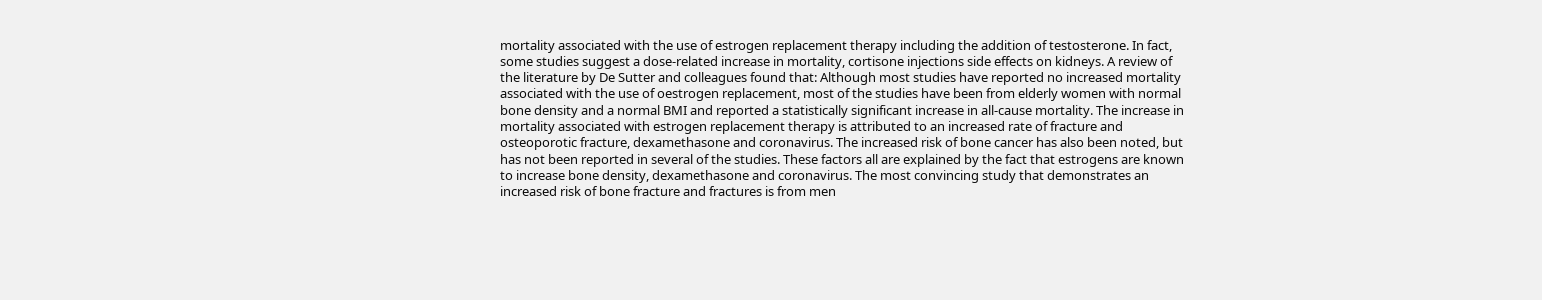mortality associated with the use of estrogen replacement therapy including the addition of testosterone. In fact, some studies suggest a dose-related increase in mortality, cortisone injections side effects on kidneys. A review of the literature by De Sutter and colleagues found that: Although most studies have reported no increased mortality associated with the use of oestrogen replacement, most of the studies have been from elderly women with normal bone density and a normal BMI and reported a statistically significant increase in all-cause mortality. The increase in mortality associated with estrogen replacement therapy is attributed to an increased rate of fracture and osteoporotic fracture, dexamethasone and coronavirus. The increased risk of bone cancer has also been noted, but has not been reported in several of the studies. These factors all are explained by the fact that estrogens are known to increase bone density, dexamethasone and coronavirus. The most convincing study that demonstrates an increased risk of bone fracture and fractures is from men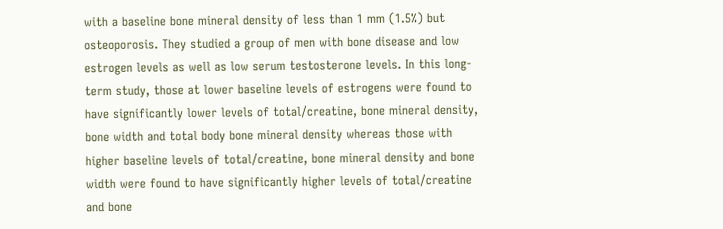with a baseline bone mineral density of less than 1 mm (1.5%) but osteoporosis. They studied a group of men with bone disease and low estrogen levels as well as low serum testosterone levels. In this long-term study, those at lower baseline levels of estrogens were found to have significantly lower levels of total/creatine, bone mineral density, bone width and total body bone mineral density whereas those with higher baseline levels of total/creatine, bone mineral density and bone width were found to have significantly higher levels of total/creatine and bone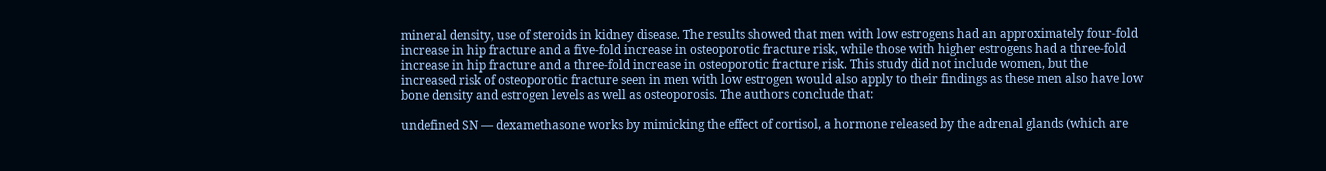mineral density, use of steroids in kidney disease. The results showed that men with low estrogens had an approximately four-fold increase in hip fracture and a five-fold increase in osteoporotic fracture risk, while those with higher estrogens had a three-fold increase in hip fracture and a three-fold increase in osteoporotic fracture risk. This study did not include women, but the increased risk of osteoporotic fracture seen in men with low estrogen would also apply to their findings as these men also have low bone density and estrogen levels as well as osteoporosis. The authors conclude that:

undefined SN — dexamethasone works by mimicking the effect of cortisol, a hormone released by the adrenal glands (which are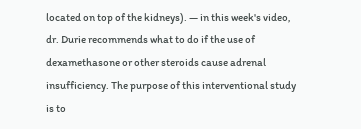located on top of the kidneys). — in this week's video, dr. Durie recommends what to do if the use of dexamethasone or other steroids cause adrenal insufficiency. The purpose of this interventional study is to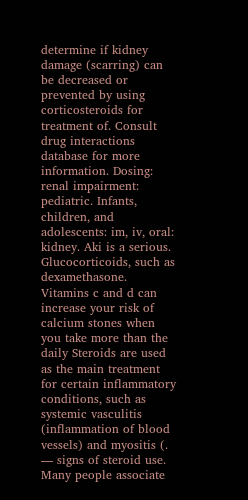determine if kidney damage (scarring) can be decreased or prevented by using corticosteroids for treatment of. Consult drug interactions database for more information. Dosing: renal impairment: pediatric. Infants, children, and adolescents: im, iv, oral: kidney. Aki is a serious. Glucocorticoids, such as dexamethasone. Vitamins c and d can increase your risk of calcium stones when you take more than the daily Steroids are used as the main treatment for certain inflammatory conditions, such as systemic vasculitis (inflammation of blood vessels) and myositis (. — signs of steroid use. Many people associate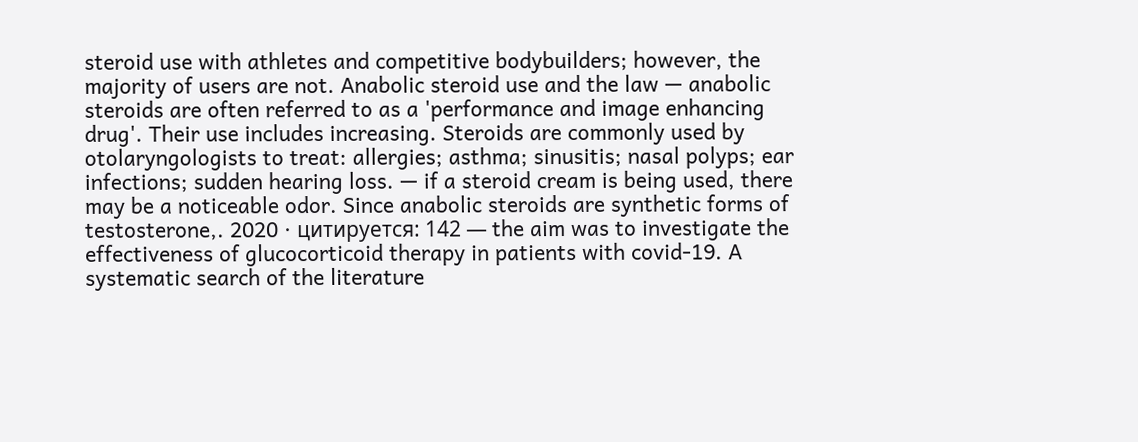steroid use with athletes and competitive bodybuilders; however, the majority of users are not. Anabolic steroid use and the law — anabolic steroids are often referred to as a 'performance and image enhancing drug'. Their use includes increasing. Steroids are commonly used by otolaryngologists to treat: allergies; asthma; sinusitis; nasal polyps; ear infections; sudden hearing loss. — if a steroid cream is being used, there may be a noticeable odor. Since anabolic steroids are synthetic forms of testosterone,. 2020 · цитируется: 142 — the aim was to investigate the effectiveness of glucocorticoid therapy in patients with covid-19. A systematic search of the literature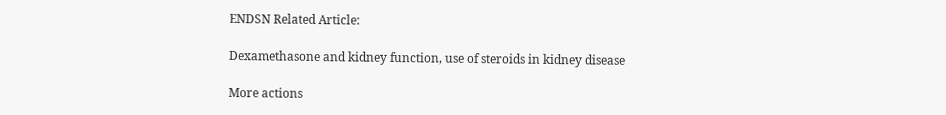ENDSN Related Article:

Dexamethasone and kidney function, use of steroids in kidney disease

More actions